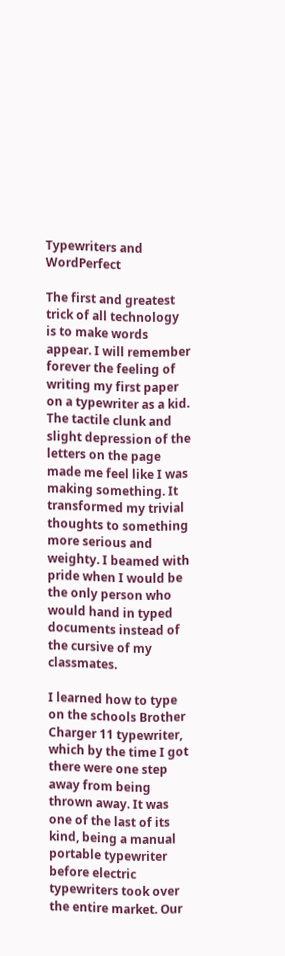Typewriters and WordPerfect

The first and greatest trick of all technology is to make words appear. I will remember forever the feeling of writing my first paper on a typewriter as a kid. The tactile clunk and slight depression of the letters on the page made me feel like I was making something. It transformed my trivial thoughts to something more serious and weighty. I beamed with pride when I would be the only person who would hand in typed documents instead of the cursive of my classmates.

I learned how to type on the schools Brother Charger 11 typewriter, which by the time I got there were one step away from being thrown away. It was one of the last of its kind, being a manual portable typewriter before electric typewriters took over the entire market. Our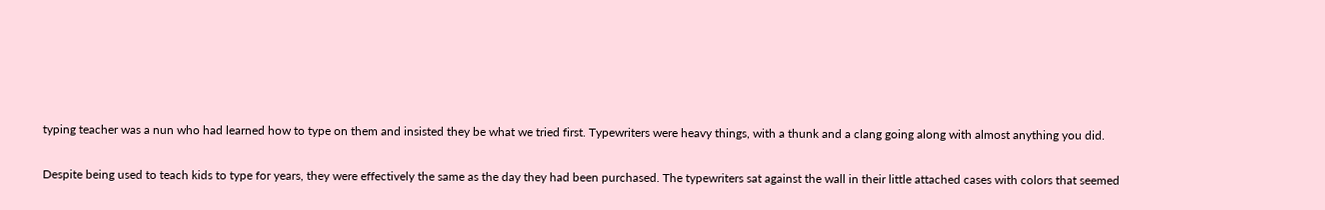typing teacher was a nun who had learned how to type on them and insisted they be what we tried first. Typewriters were heavy things, with a thunk and a clang going along with almost anything you did.

Despite being used to teach kids to type for years, they were effectively the same as the day they had been purchased. The typewriters sat against the wall in their little attached cases with colors that seemed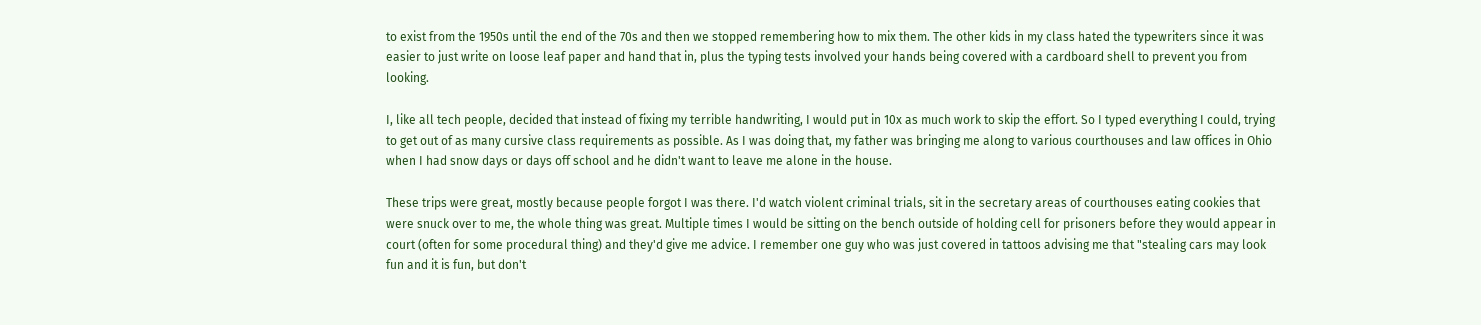to exist from the 1950s until the end of the 70s and then we stopped remembering how to mix them. The other kids in my class hated the typewriters since it was easier to just write on loose leaf paper and hand that in, plus the typing tests involved your hands being covered with a cardboard shell to prevent you from looking.

I, like all tech people, decided that instead of fixing my terrible handwriting, I would put in 10x as much work to skip the effort. So I typed everything I could, trying to get out of as many cursive class requirements as possible. As I was doing that, my father was bringing me along to various courthouses and law offices in Ohio when I had snow days or days off school and he didn't want to leave me alone in the house.

These trips were great, mostly because people forgot I was there. I'd watch violent criminal trials, sit in the secretary areas of courthouses eating cookies that were snuck over to me, the whole thing was great. Multiple times I would be sitting on the bench outside of holding cell for prisoners before they would appear in court (often for some procedural thing) and they'd give me advice. I remember one guy who was just covered in tattoos advising me that "stealing cars may look fun and it is fun, but don't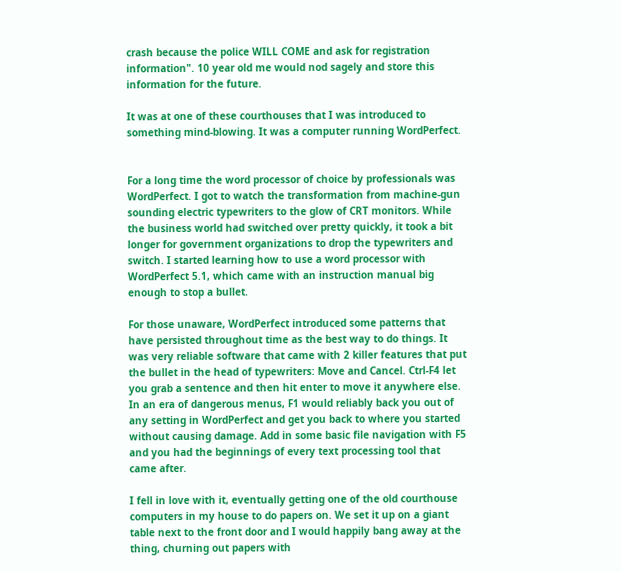crash because the police WILL COME and ask for registration information". 10 year old me would nod sagely and store this information for the future.

It was at one of these courthouses that I was introduced to something mind-blowing. It was a computer running WordPerfect.


For a long time the word processor of choice by professionals was WordPerfect. I got to watch the transformation from machine-gun sounding electric typewriters to the glow of CRT monitors. While the business world had switched over pretty quickly, it took a bit longer for government organizations to drop the typewriters and switch. I started learning how to use a word processor with WordPerfect 5.1, which came with an instruction manual big enough to stop a bullet.

For those unaware, WordPerfect introduced some patterns that have persisted throughout time as the best way to do things. It was very reliable software that came with 2 killer features that put the bullet in the head of typewriters: Move and Cancel. Ctrl-F4 let you grab a sentence and then hit enter to move it anywhere else. In an era of dangerous menus, F1 would reliably back you out of any setting in WordPerfect and get you back to where you started without causing damage. Add in some basic file navigation with F5 and you had the beginnings of every text processing tool that came after.

I fell in love with it, eventually getting one of the old courthouse computers in my house to do papers on. We set it up on a giant table next to the front door and I would happily bang away at the thing, churning out papers with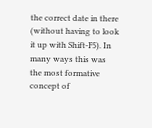the correct date in there (without having to look it up with Shift-F5). In many ways this was the most formative concept of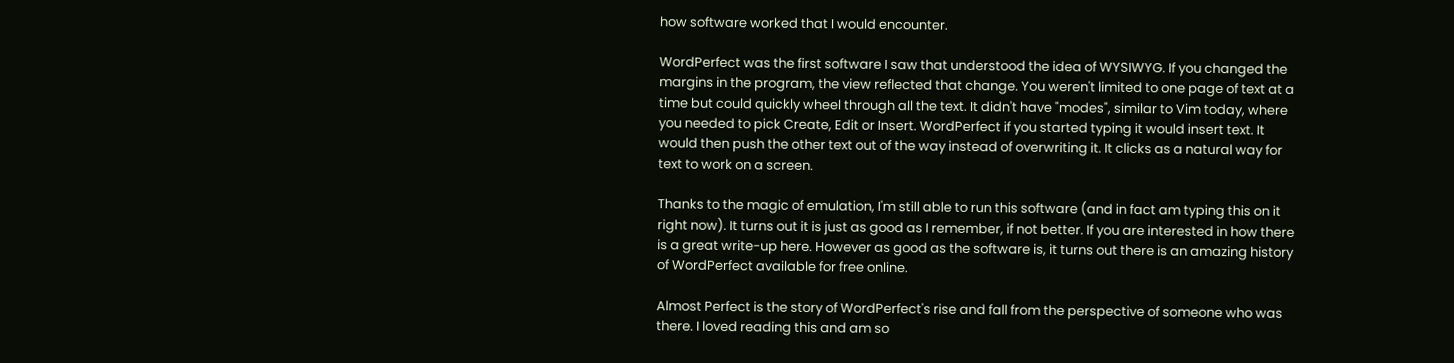how software worked that I would encounter.

WordPerfect was the first software I saw that understood the idea of WYSIWYG. If you changed the margins in the program, the view reflected that change. You weren't limited to one page of text at a time but could quickly wheel through all the text. It didn't have "modes", similar to Vim today, where you needed to pick Create, Edit or Insert. WordPerfect if you started typing it would insert text. It would then push the other text out of the way instead of overwriting it. It clicks as a natural way for text to work on a screen.

Thanks to the magic of emulation, I'm still able to run this software (and in fact am typing this on it right now). It turns out it is just as good as I remember, if not better. If you are interested in how there is a great write-up here. However as good as the software is, it turns out there is an amazing history of WordPerfect available for free online.

Almost Perfect is the story of WordPerfect's rise and fall from the perspective of someone who was there. I loved reading this and am so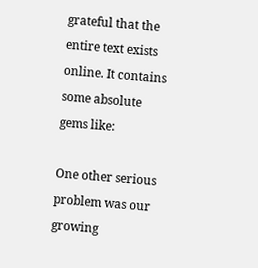grateful that the entire text exists online. It contains some absolute gems like:

One other serious problem was our growing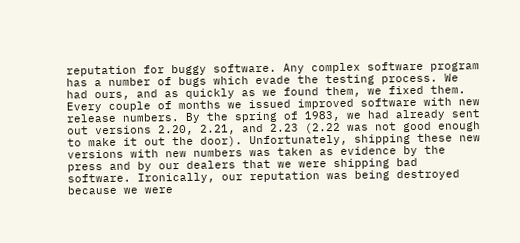reputation for buggy software. Any complex software program has a number of bugs which evade the testing process. We had ours, and as quickly as we found them, we fixed them. Every couple of months we issued improved software with new release numbers. By the spring of 1983, we had already sent out versions 2.20, 2.21, and 2.23 (2.22 was not good enough to make it out the door). Unfortunately, shipping these new versions with new numbers was taken as evidence by the press and by our dealers that we were shipping bad software. Ironically, our reputation was being destroyed because we were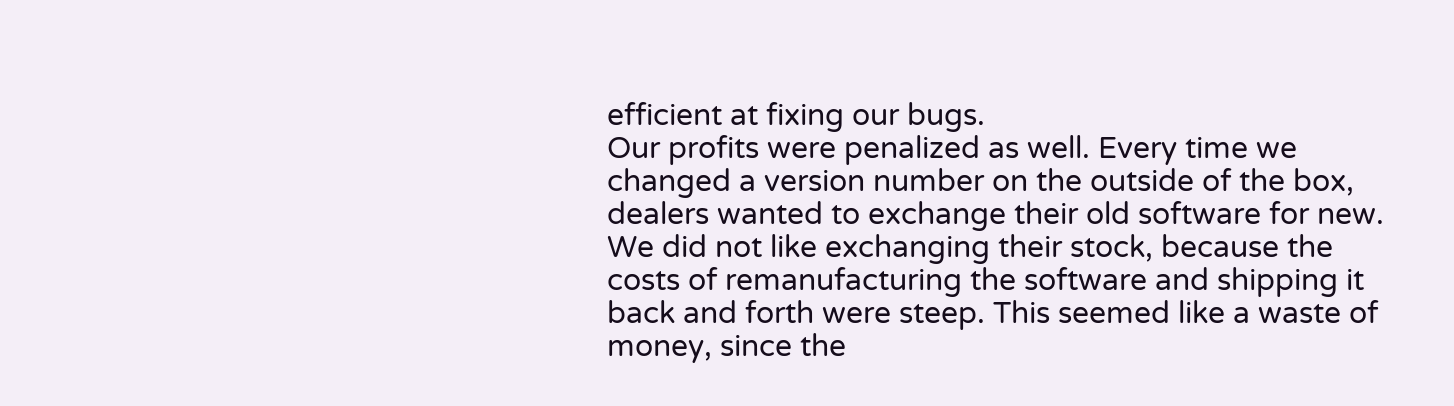efficient at fixing our bugs.
Our profits were penalized as well. Every time we changed a version number on the outside of the box, dealers wanted to exchange their old software for new. We did not like exchanging their stock, because the costs of remanufacturing the software and shipping it back and forth were steep. This seemed like a waste of money, since the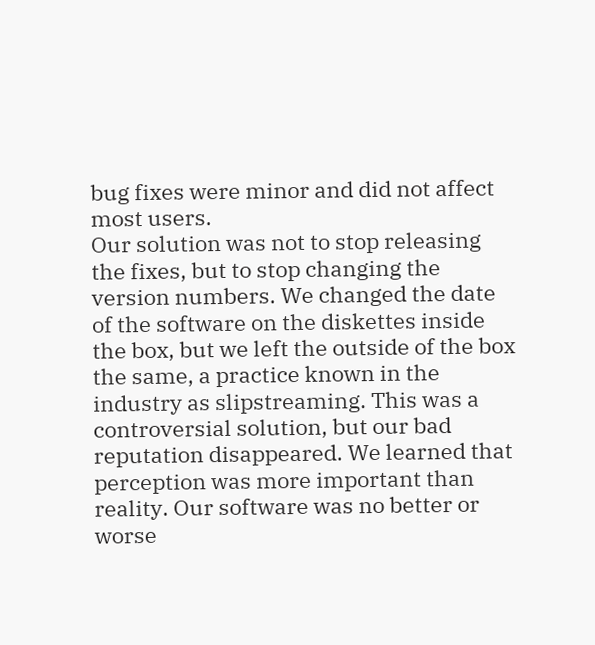bug fixes were minor and did not affect most users.
Our solution was not to stop releasing the fixes, but to stop changing the version numbers. We changed the date of the software on the diskettes inside the box, but we left the outside of the box the same, a practice known in the industry as slipstreaming. This was a controversial solution, but our bad reputation disappeared. We learned that perception was more important than reality. Our software was no better or worse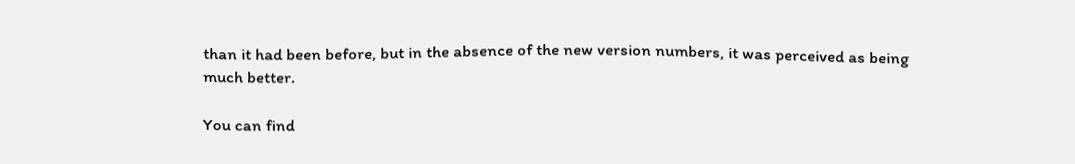than it had been before, but in the absence of the new version numbers, it was perceived as being much better.

You can find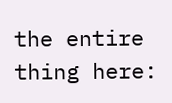the entire thing here: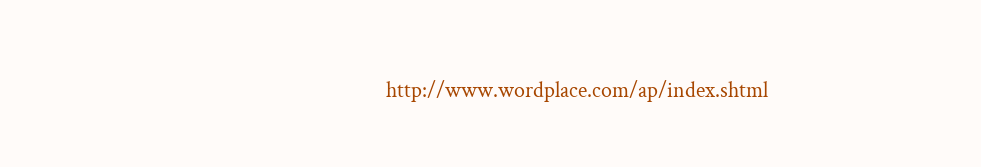http://www.wordplace.com/ap/index.shtml